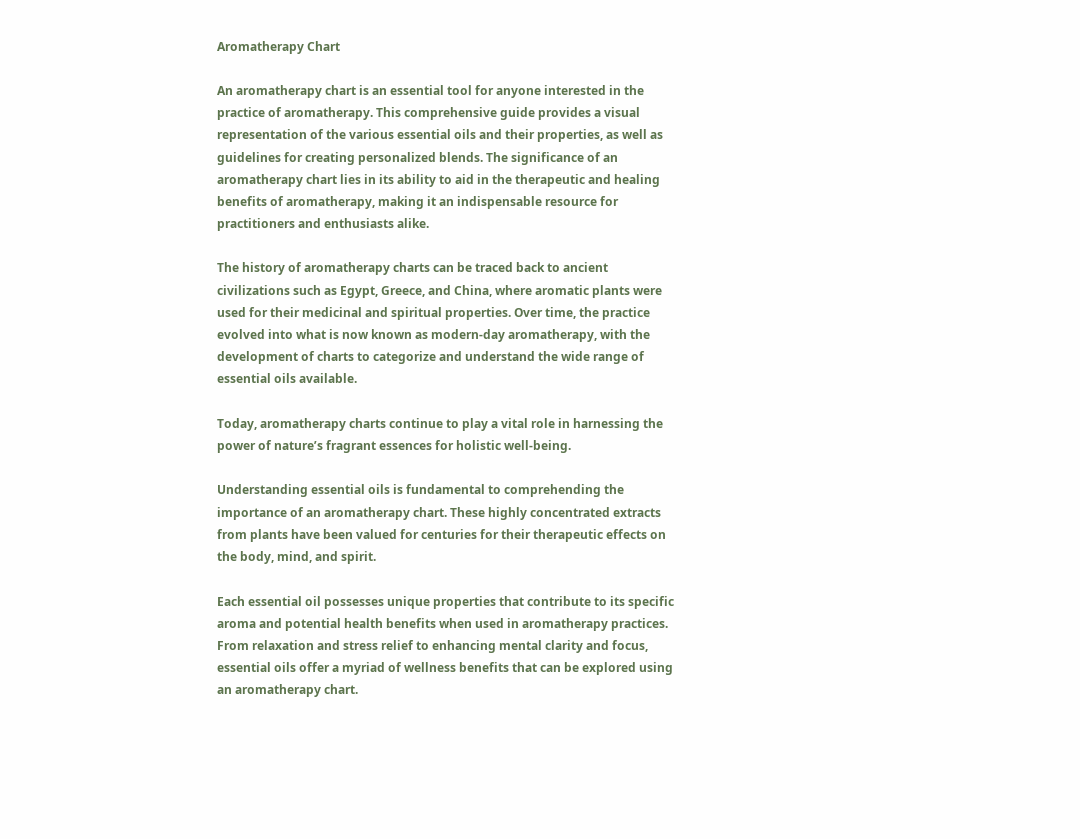Aromatherapy Chart

An aromatherapy chart is an essential tool for anyone interested in the practice of aromatherapy. This comprehensive guide provides a visual representation of the various essential oils and their properties, as well as guidelines for creating personalized blends. The significance of an aromatherapy chart lies in its ability to aid in the therapeutic and healing benefits of aromatherapy, making it an indispensable resource for practitioners and enthusiasts alike.

The history of aromatherapy charts can be traced back to ancient civilizations such as Egypt, Greece, and China, where aromatic plants were used for their medicinal and spiritual properties. Over time, the practice evolved into what is now known as modern-day aromatherapy, with the development of charts to categorize and understand the wide range of essential oils available.

Today, aromatherapy charts continue to play a vital role in harnessing the power of nature’s fragrant essences for holistic well-being.

Understanding essential oils is fundamental to comprehending the importance of an aromatherapy chart. These highly concentrated extracts from plants have been valued for centuries for their therapeutic effects on the body, mind, and spirit.

Each essential oil possesses unique properties that contribute to its specific aroma and potential health benefits when used in aromatherapy practices. From relaxation and stress relief to enhancing mental clarity and focus, essential oils offer a myriad of wellness benefits that can be explored using an aromatherapy chart.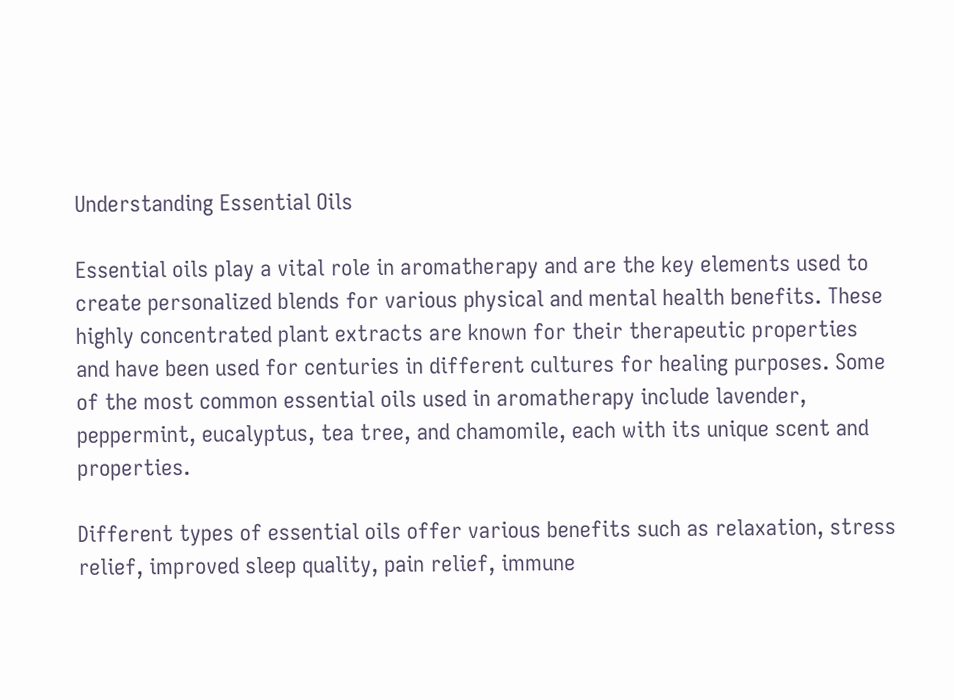Understanding Essential Oils

Essential oils play a vital role in aromatherapy and are the key elements used to create personalized blends for various physical and mental health benefits. These highly concentrated plant extracts are known for their therapeutic properties and have been used for centuries in different cultures for healing purposes. Some of the most common essential oils used in aromatherapy include lavender, peppermint, eucalyptus, tea tree, and chamomile, each with its unique scent and properties.

Different types of essential oils offer various benefits such as relaxation, stress relief, improved sleep quality, pain relief, immune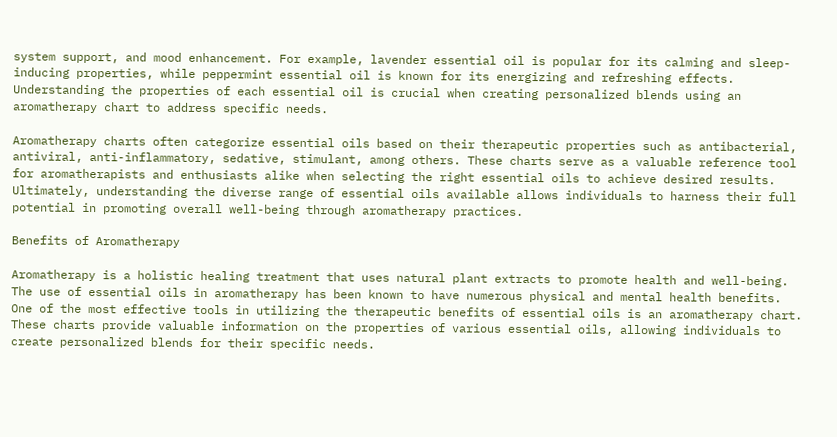system support, and mood enhancement. For example, lavender essential oil is popular for its calming and sleep-inducing properties, while peppermint essential oil is known for its energizing and refreshing effects. Understanding the properties of each essential oil is crucial when creating personalized blends using an aromatherapy chart to address specific needs.

Aromatherapy charts often categorize essential oils based on their therapeutic properties such as antibacterial, antiviral, anti-inflammatory, sedative, stimulant, among others. These charts serve as a valuable reference tool for aromatherapists and enthusiasts alike when selecting the right essential oils to achieve desired results. Ultimately, understanding the diverse range of essential oils available allows individuals to harness their full potential in promoting overall well-being through aromatherapy practices.

Benefits of Aromatherapy

Aromatherapy is a holistic healing treatment that uses natural plant extracts to promote health and well-being. The use of essential oils in aromatherapy has been known to have numerous physical and mental health benefits. One of the most effective tools in utilizing the therapeutic benefits of essential oils is an aromatherapy chart. These charts provide valuable information on the properties of various essential oils, allowing individuals to create personalized blends for their specific needs.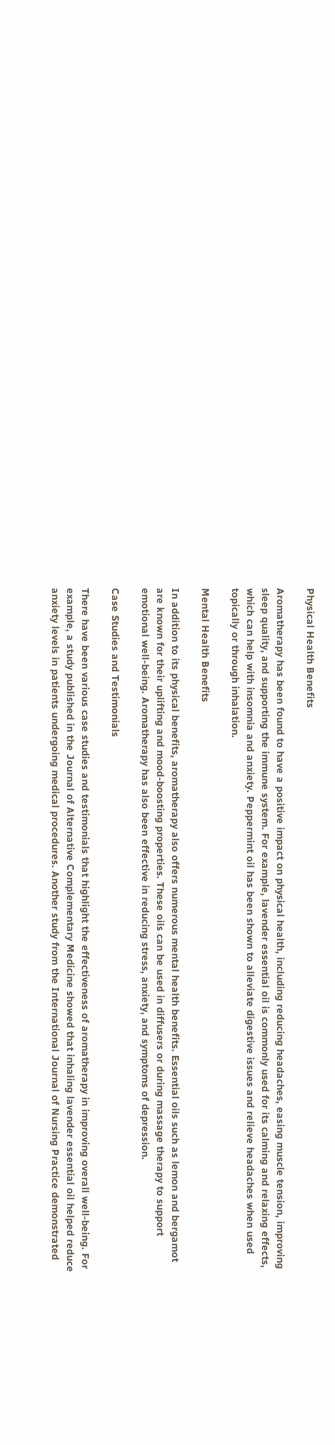Physical Health Benefits

Aromatherapy has been found to have a positive impact on physical health, including reducing headaches, easing muscle tension, improving sleep quality, and supporting the immune system. For example, lavender essential oil is commonly used for its calming and relaxing effects, which can help with insomnia and anxiety. Peppermint oil has been shown to alleviate digestive issues and relieve headaches when used topically or through inhalation.

Mental Health Benefits

In addition to its physical benefits, aromatherapy also offers numerous mental health benefits. Essential oils such as lemon and bergamot are known for their uplifting and mood-boosting properties. These oils can be used in diffusers or during massage therapy to support emotional well-being. Aromatherapy has also been effective in reducing stress, anxiety, and symptoms of depression.

Case Studies and Testimonials

There have been various case studies and testimonials that highlight the effectiveness of aromatherapy in improving overall well-being. For example, a study published in the Journal of Alternative Complementary Medicine showed that inhaling lavender essential oil helped reduce anxiety levels in patients undergoing medical procedures. Another study from the International Journal of Nursing Practice demonstrated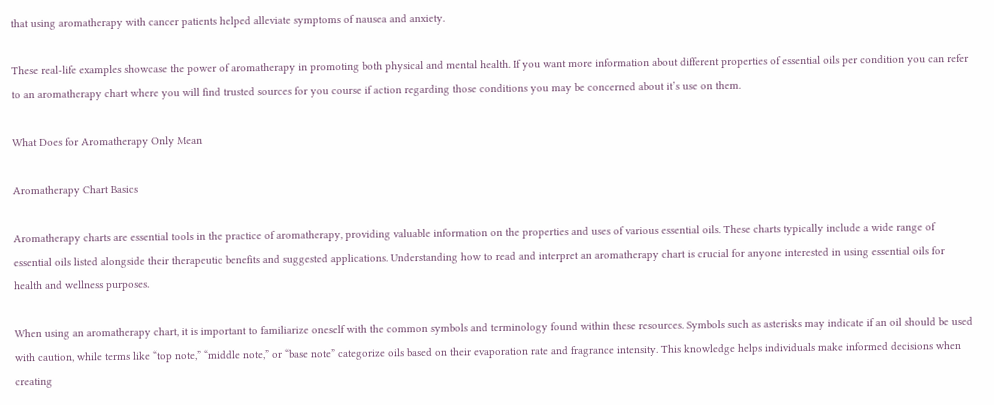that using aromatherapy with cancer patients helped alleviate symptoms of nausea and anxiety.

These real-life examples showcase the power of aromatherapy in promoting both physical and mental health. If you want more information about different properties of essential oils per condition you can refer to an aromatherapy chart where you will find trusted sources for you course if action regarding those conditions you may be concerned about it’s use on them.

What Does for Aromatherapy Only Mean

Aromatherapy Chart Basics

Aromatherapy charts are essential tools in the practice of aromatherapy, providing valuable information on the properties and uses of various essential oils. These charts typically include a wide range of essential oils listed alongside their therapeutic benefits and suggested applications. Understanding how to read and interpret an aromatherapy chart is crucial for anyone interested in using essential oils for health and wellness purposes.

When using an aromatherapy chart, it is important to familiarize oneself with the common symbols and terminology found within these resources. Symbols such as asterisks may indicate if an oil should be used with caution, while terms like “top note,” “middle note,” or “base note” categorize oils based on their evaporation rate and fragrance intensity. This knowledge helps individuals make informed decisions when creating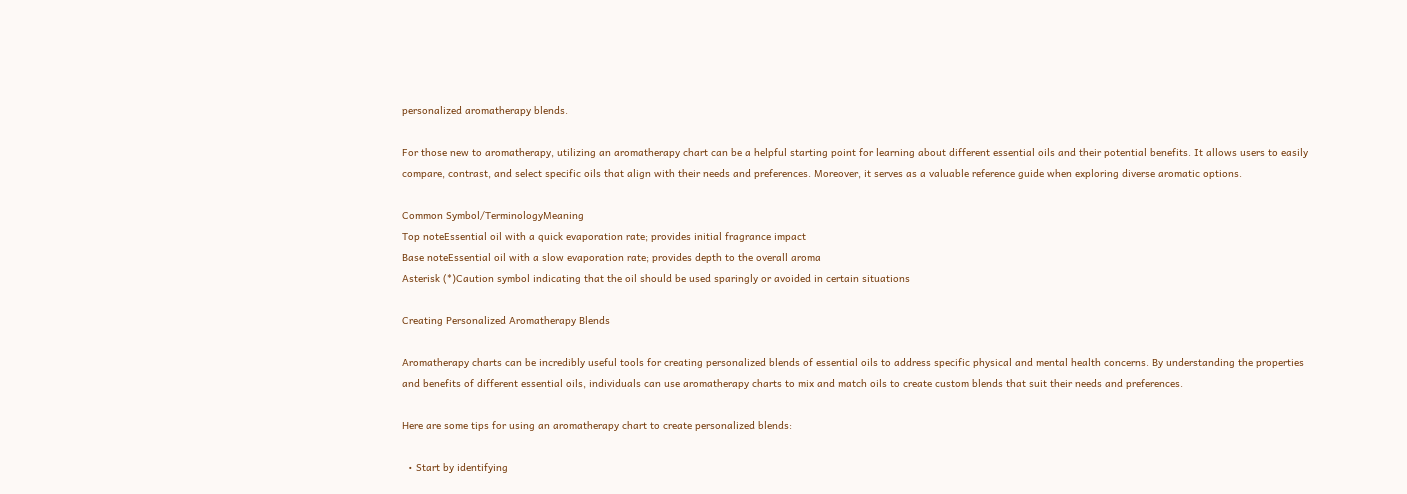personalized aromatherapy blends.

For those new to aromatherapy, utilizing an aromatherapy chart can be a helpful starting point for learning about different essential oils and their potential benefits. It allows users to easily compare, contrast, and select specific oils that align with their needs and preferences. Moreover, it serves as a valuable reference guide when exploring diverse aromatic options.

Common Symbol/TerminologyMeaning
Top noteEssential oil with a quick evaporation rate; provides initial fragrance impact
Base noteEssential oil with a slow evaporation rate; provides depth to the overall aroma
Asterisk (*)Caution symbol indicating that the oil should be used sparingly or avoided in certain situations

Creating Personalized Aromatherapy Blends

Aromatherapy charts can be incredibly useful tools for creating personalized blends of essential oils to address specific physical and mental health concerns. By understanding the properties and benefits of different essential oils, individuals can use aromatherapy charts to mix and match oils to create custom blends that suit their needs and preferences.

Here are some tips for using an aromatherapy chart to create personalized blends:

  • Start by identifying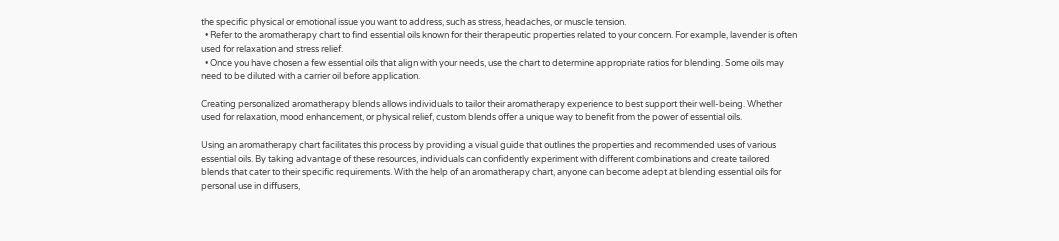the specific physical or emotional issue you want to address, such as stress, headaches, or muscle tension.
  • Refer to the aromatherapy chart to find essential oils known for their therapeutic properties related to your concern. For example, lavender is often used for relaxation and stress relief.
  • Once you have chosen a few essential oils that align with your needs, use the chart to determine appropriate ratios for blending. Some oils may need to be diluted with a carrier oil before application.

Creating personalized aromatherapy blends allows individuals to tailor their aromatherapy experience to best support their well-being. Whether used for relaxation, mood enhancement, or physical relief, custom blends offer a unique way to benefit from the power of essential oils.

Using an aromatherapy chart facilitates this process by providing a visual guide that outlines the properties and recommended uses of various essential oils. By taking advantage of these resources, individuals can confidently experiment with different combinations and create tailored blends that cater to their specific requirements. With the help of an aromatherapy chart, anyone can become adept at blending essential oils for personal use in diffusers,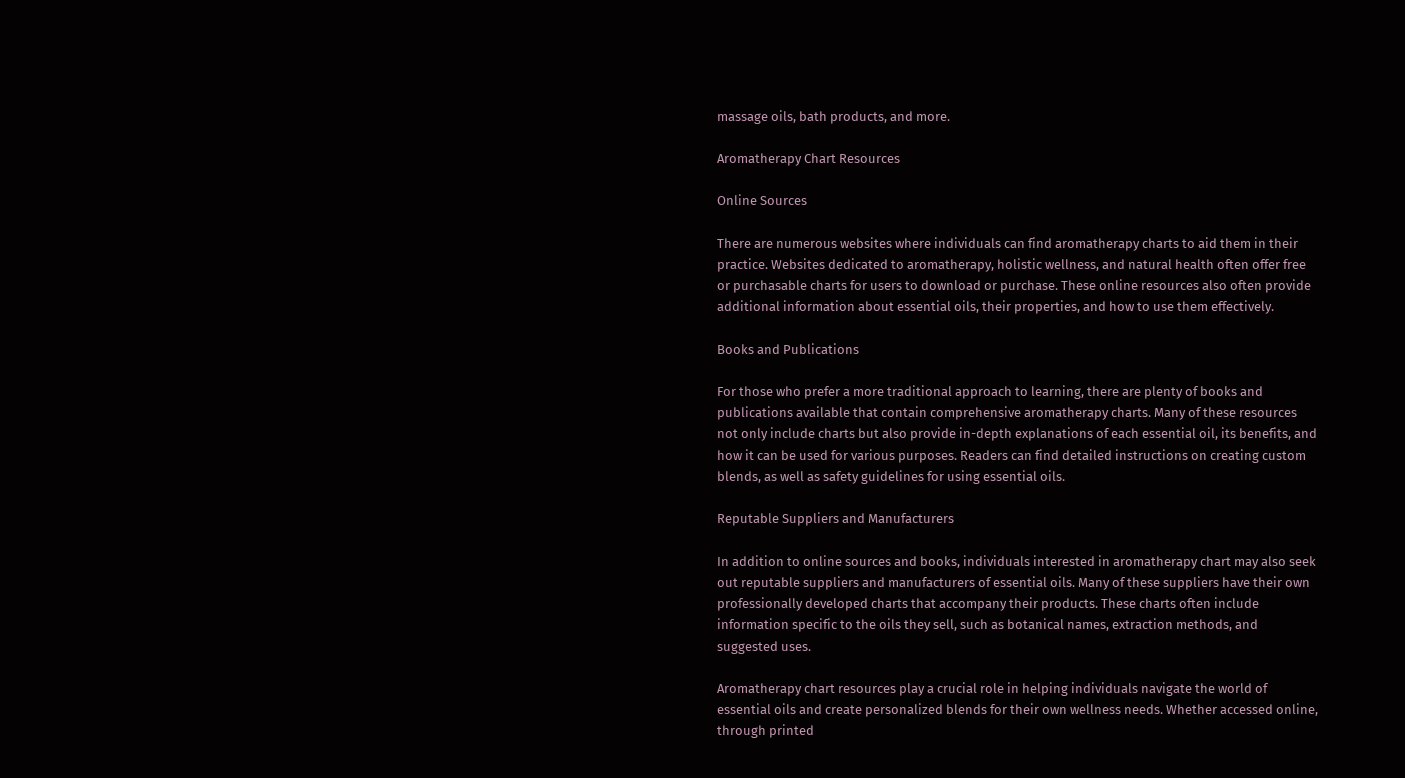massage oils, bath products, and more.

Aromatherapy Chart Resources

Online Sources

There are numerous websites where individuals can find aromatherapy charts to aid them in their practice. Websites dedicated to aromatherapy, holistic wellness, and natural health often offer free or purchasable charts for users to download or purchase. These online resources also often provide additional information about essential oils, their properties, and how to use them effectively.

Books and Publications

For those who prefer a more traditional approach to learning, there are plenty of books and publications available that contain comprehensive aromatherapy charts. Many of these resources not only include charts but also provide in-depth explanations of each essential oil, its benefits, and how it can be used for various purposes. Readers can find detailed instructions on creating custom blends, as well as safety guidelines for using essential oils.

Reputable Suppliers and Manufacturers

In addition to online sources and books, individuals interested in aromatherapy chart may also seek out reputable suppliers and manufacturers of essential oils. Many of these suppliers have their own professionally developed charts that accompany their products. These charts often include information specific to the oils they sell, such as botanical names, extraction methods, and suggested uses.

Aromatherapy chart resources play a crucial role in helping individuals navigate the world of essential oils and create personalized blends for their own wellness needs. Whether accessed online, through printed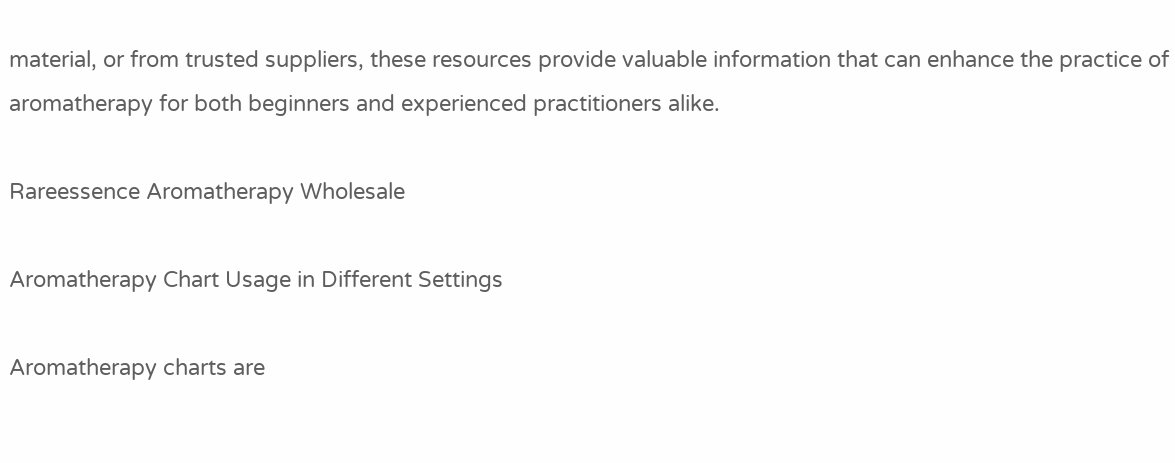material, or from trusted suppliers, these resources provide valuable information that can enhance the practice of aromatherapy for both beginners and experienced practitioners alike.

Rareessence Aromatherapy Wholesale

Aromatherapy Chart Usage in Different Settings

Aromatherapy charts are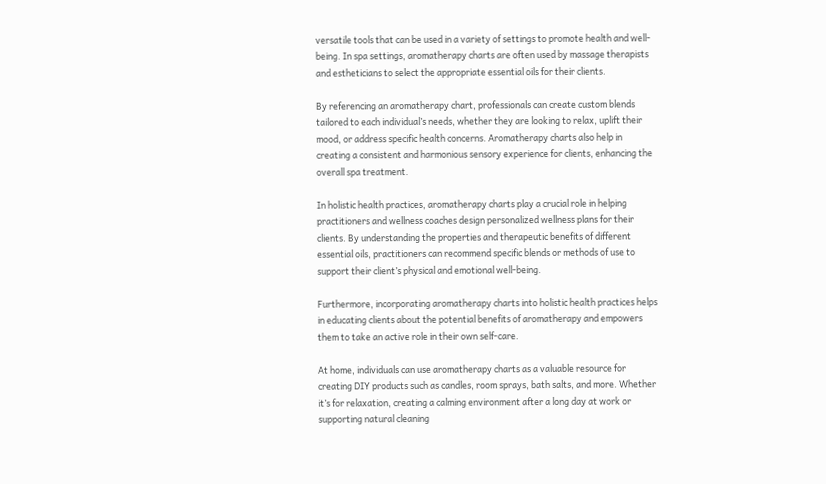versatile tools that can be used in a variety of settings to promote health and well-being. In spa settings, aromatherapy charts are often used by massage therapists and estheticians to select the appropriate essential oils for their clients.

By referencing an aromatherapy chart, professionals can create custom blends tailored to each individual’s needs, whether they are looking to relax, uplift their mood, or address specific health concerns. Aromatherapy charts also help in creating a consistent and harmonious sensory experience for clients, enhancing the overall spa treatment.

In holistic health practices, aromatherapy charts play a crucial role in helping practitioners and wellness coaches design personalized wellness plans for their clients. By understanding the properties and therapeutic benefits of different essential oils, practitioners can recommend specific blends or methods of use to support their client’s physical and emotional well-being.

Furthermore, incorporating aromatherapy charts into holistic health practices helps in educating clients about the potential benefits of aromatherapy and empowers them to take an active role in their own self-care.

At home, individuals can use aromatherapy charts as a valuable resource for creating DIY products such as candles, room sprays, bath salts, and more. Whether it’s for relaxation, creating a calming environment after a long day at work or supporting natural cleaning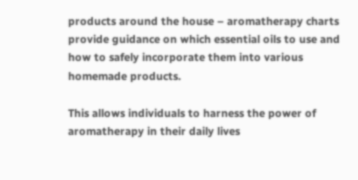products around the house – aromatherapy charts provide guidance on which essential oils to use and how to safely incorporate them into various homemade products.

This allows individuals to harness the power of aromatherapy in their daily lives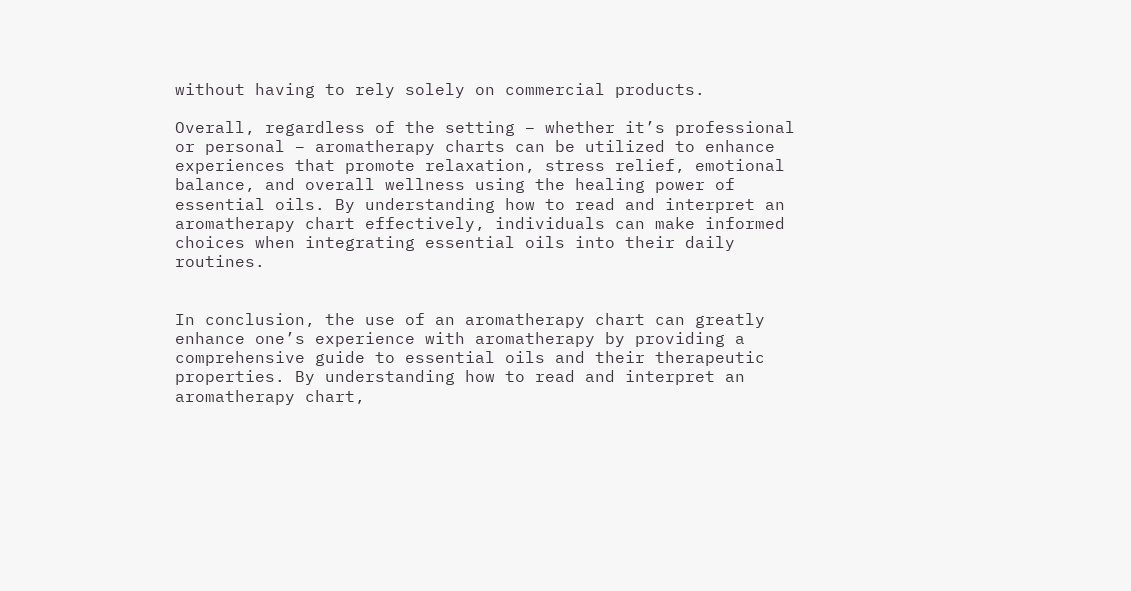without having to rely solely on commercial products.

Overall, regardless of the setting – whether it’s professional or personal – aromatherapy charts can be utilized to enhance experiences that promote relaxation, stress relief, emotional balance, and overall wellness using the healing power of essential oils. By understanding how to read and interpret an aromatherapy chart effectively, individuals can make informed choices when integrating essential oils into their daily routines.


In conclusion, the use of an aromatherapy chart can greatly enhance one’s experience with aromatherapy by providing a comprehensive guide to essential oils and their therapeutic properties. By understanding how to read and interpret an aromatherapy chart,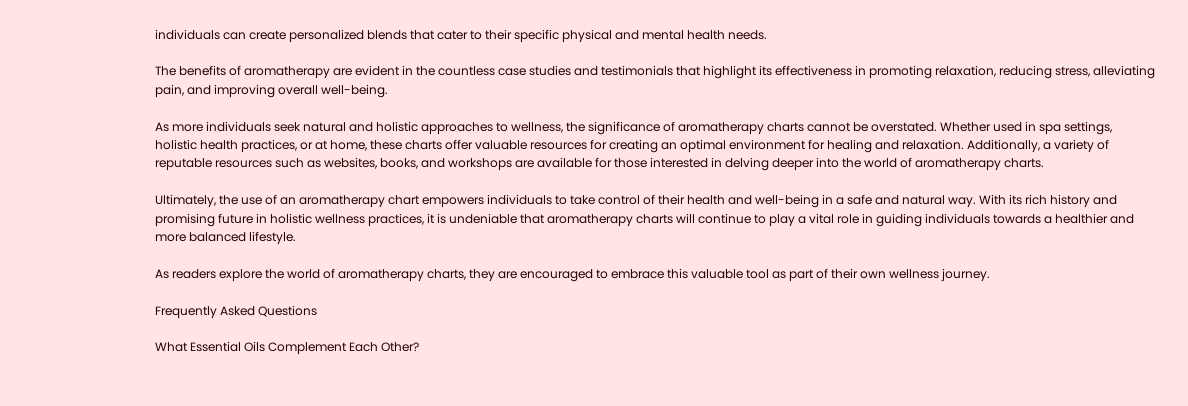individuals can create personalized blends that cater to their specific physical and mental health needs.

The benefits of aromatherapy are evident in the countless case studies and testimonials that highlight its effectiveness in promoting relaxation, reducing stress, alleviating pain, and improving overall well-being.

As more individuals seek natural and holistic approaches to wellness, the significance of aromatherapy charts cannot be overstated. Whether used in spa settings, holistic health practices, or at home, these charts offer valuable resources for creating an optimal environment for healing and relaxation. Additionally, a variety of reputable resources such as websites, books, and workshops are available for those interested in delving deeper into the world of aromatherapy charts.

Ultimately, the use of an aromatherapy chart empowers individuals to take control of their health and well-being in a safe and natural way. With its rich history and promising future in holistic wellness practices, it is undeniable that aromatherapy charts will continue to play a vital role in guiding individuals towards a healthier and more balanced lifestyle.

As readers explore the world of aromatherapy charts, they are encouraged to embrace this valuable tool as part of their own wellness journey.

Frequently Asked Questions

What Essential Oils Complement Each Other?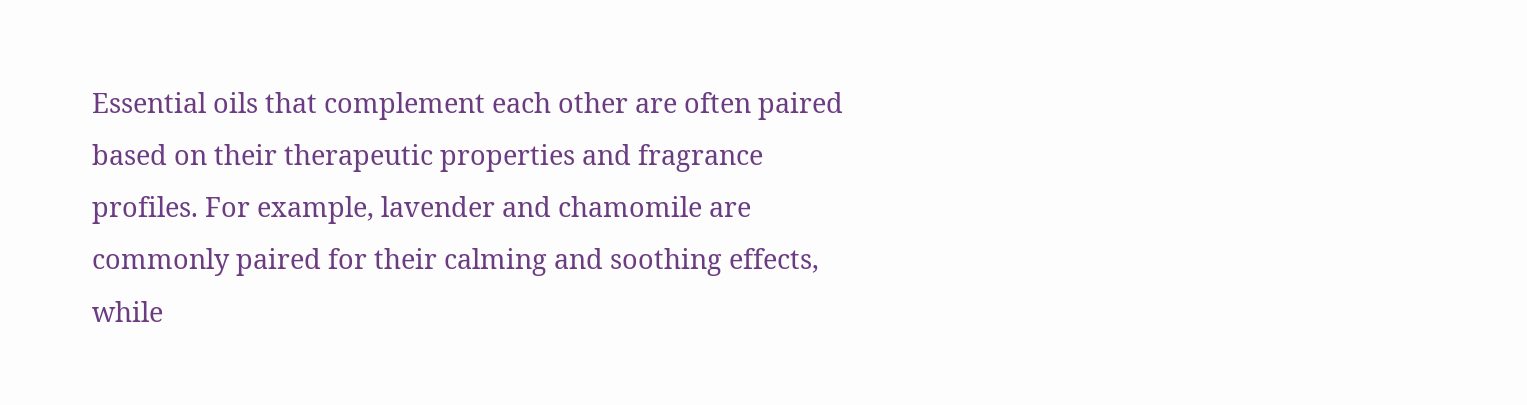Essential oils that complement each other are often paired based on their therapeutic properties and fragrance profiles. For example, lavender and chamomile are commonly paired for their calming and soothing effects, while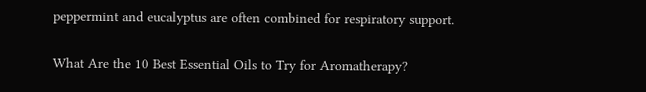peppermint and eucalyptus are often combined for respiratory support.

What Are the 10 Best Essential Oils to Try for Aromatherapy?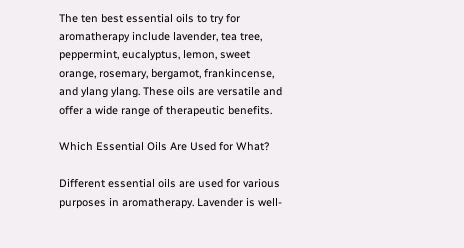The ten best essential oils to try for aromatherapy include lavender, tea tree, peppermint, eucalyptus, lemon, sweet orange, rosemary, bergamot, frankincense, and ylang ylang. These oils are versatile and offer a wide range of therapeutic benefits.

Which Essential Oils Are Used for What?

Different essential oils are used for various purposes in aromatherapy. Lavender is well-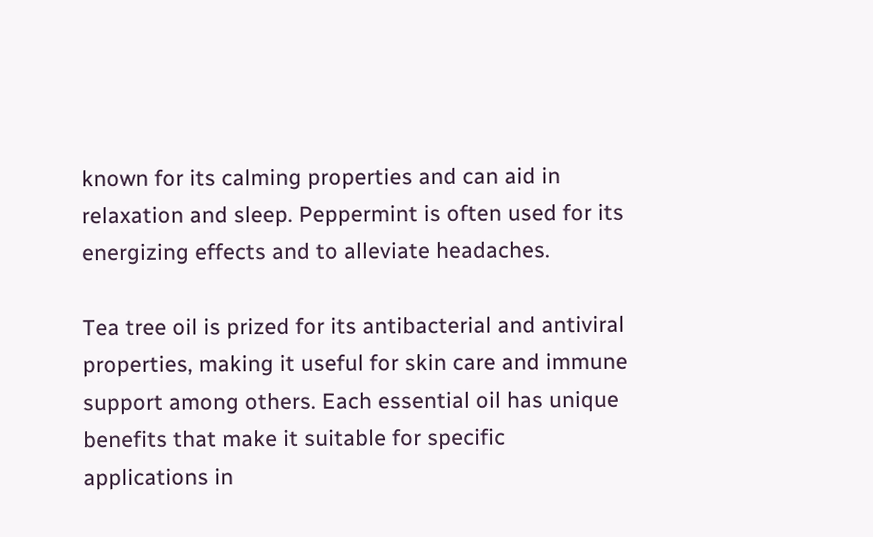known for its calming properties and can aid in relaxation and sleep. Peppermint is often used for its energizing effects and to alleviate headaches.

Tea tree oil is prized for its antibacterial and antiviral properties, making it useful for skin care and immune support among others. Each essential oil has unique benefits that make it suitable for specific applications in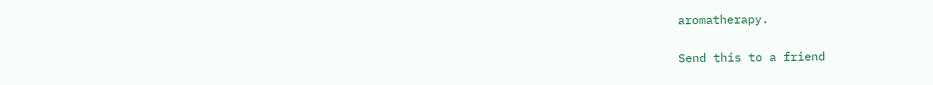aromatherapy.

Send this to a friend